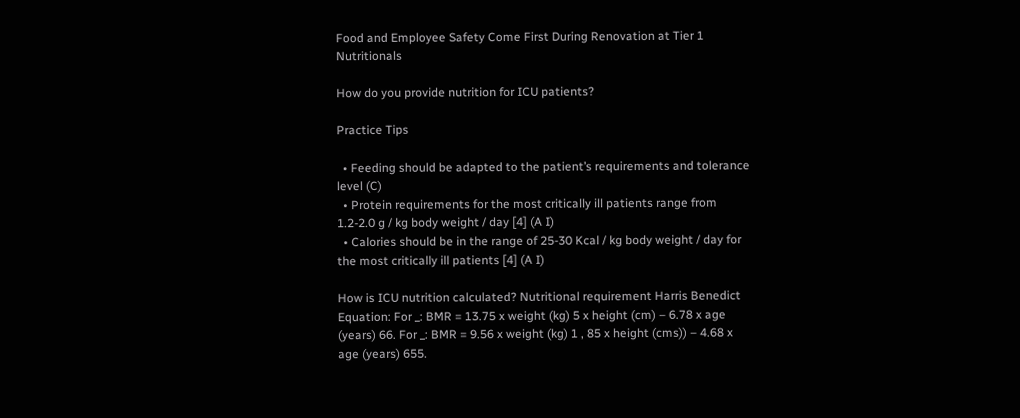Food and Employee Safety Come First During Renovation at Tier 1 Nutritionals

How do you provide nutrition for ICU patients?

Practice Tips

  • Feeding should be adapted to the patient’s requirements and tolerance level (C)
  • Protein requirements for the most critically ill patients range from 1.2-2.0 g / kg body weight / day [4] (A I)
  • Calories should be in the range of 25-30 Kcal / kg body weight / day for the most critically ill patients [4] (A I)

How is ICU nutrition calculated? Nutritional requirement Harris Benedict Equation: For _: BMR = 13.75 x weight (kg) 5 x height (cm) – 6.78 x age (years) 66. For _: BMR = 9.56 x weight (kg) 1 , 85 x height (cms)) – 4.68 x age (years) 655.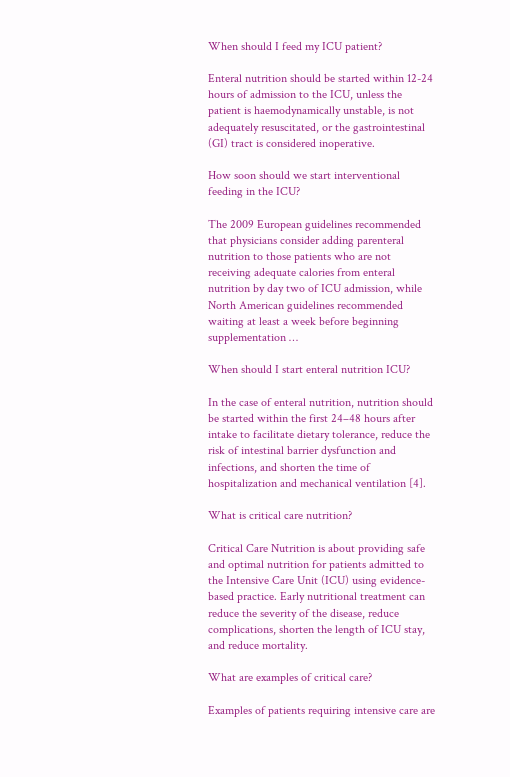When should I feed my ICU patient?

Enteral nutrition should be started within 12-24 hours of admission to the ICU, unless the patient is haemodynamically unstable, is not adequately resuscitated, or the gastrointestinal (GI) tract is considered inoperative.

How soon should we start interventional feeding in the ICU?

The 2009 European guidelines recommended that physicians consider adding parenteral nutrition to those patients who are not receiving adequate calories from enteral nutrition by day two of ICU admission, while North American guidelines recommended waiting at least a week before beginning supplementation …

When should I start enteral nutrition ICU?

In the case of enteral nutrition, nutrition should be started within the first 24–48 hours after intake to facilitate dietary tolerance, reduce the risk of intestinal barrier dysfunction and infections, and shorten the time of hospitalization and mechanical ventilation [4].

What is critical care nutrition?

Critical Care Nutrition is about providing safe and optimal nutrition for patients admitted to the Intensive Care Unit (ICU) using evidence-based practice. Early nutritional treatment can reduce the severity of the disease, reduce complications, shorten the length of ICU stay, and reduce mortality.

What are examples of critical care?

Examples of patients requiring intensive care are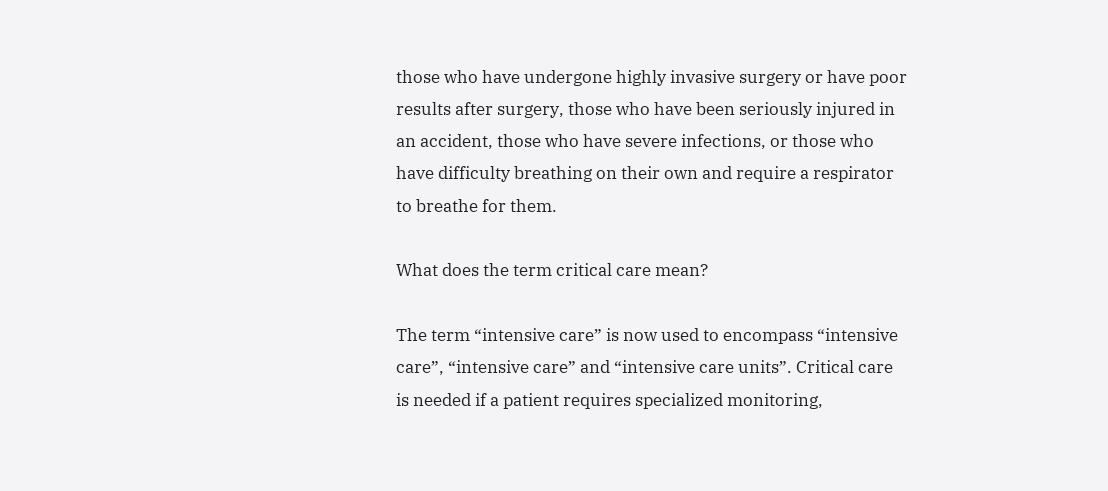those who have undergone highly invasive surgery or have poor results after surgery, those who have been seriously injured in an accident, those who have severe infections, or those who have difficulty breathing on their own and require a respirator to breathe for them.

What does the term critical care mean?

The term “intensive care” is now used to encompass “intensive care”, “intensive care” and “intensive care units”. Critical care is needed if a patient requires specialized monitoring,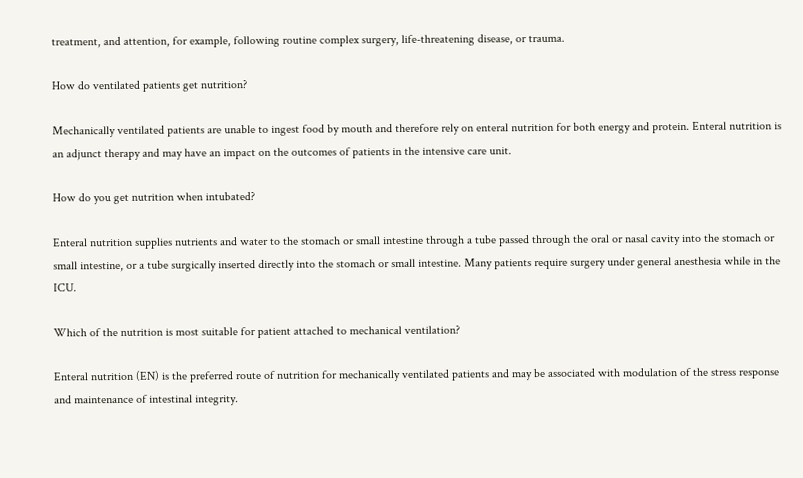treatment, and attention, for example, following routine complex surgery, life-threatening disease, or trauma.

How do ventilated patients get nutrition?

Mechanically ventilated patients are unable to ingest food by mouth and therefore rely on enteral nutrition for both energy and protein. Enteral nutrition is an adjunct therapy and may have an impact on the outcomes of patients in the intensive care unit.

How do you get nutrition when intubated?

Enteral nutrition supplies nutrients and water to the stomach or small intestine through a tube passed through the oral or nasal cavity into the stomach or small intestine, or a tube surgically inserted directly into the stomach or small intestine. Many patients require surgery under general anesthesia while in the ICU.

Which of the nutrition is most suitable for patient attached to mechanical ventilation?

Enteral nutrition (EN) is the preferred route of nutrition for mechanically ventilated patients and may be associated with modulation of the stress response and maintenance of intestinal integrity.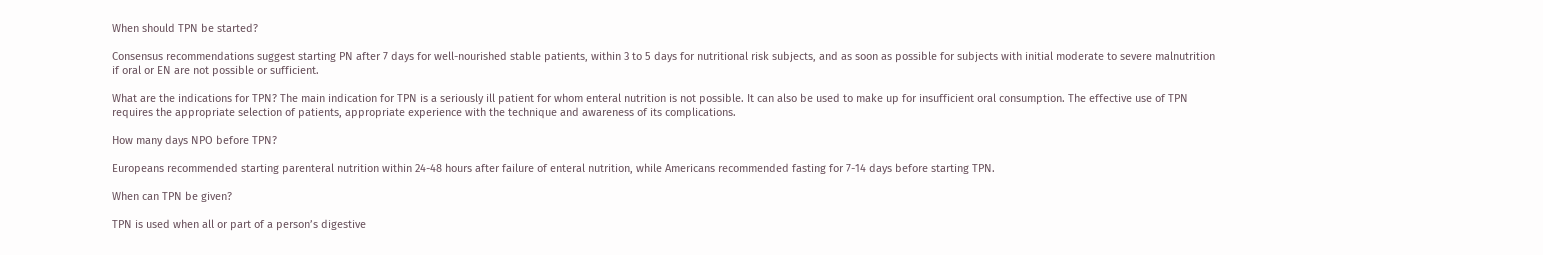When should TPN be started?

Consensus recommendations suggest starting PN after 7 days for well-nourished stable patients, within 3 to 5 days for nutritional risk subjects, and as soon as possible for subjects with initial moderate to severe malnutrition if oral or EN are not possible or sufficient.

What are the indications for TPN? The main indication for TPN is a seriously ill patient for whom enteral nutrition is not possible. It can also be used to make up for insufficient oral consumption. The effective use of TPN requires the appropriate selection of patients, appropriate experience with the technique and awareness of its complications.

How many days NPO before TPN?

Europeans recommended starting parenteral nutrition within 24-48 hours after failure of enteral nutrition, while Americans recommended fasting for 7-14 days before starting TPN.

When can TPN be given?

TPN is used when all or part of a person’s digestive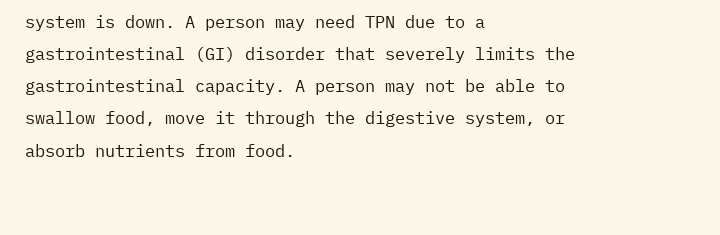system is down. A person may need TPN due to a gastrointestinal (GI) disorder that severely limits the gastrointestinal capacity. A person may not be able to swallow food, move it through the digestive system, or absorb nutrients from food.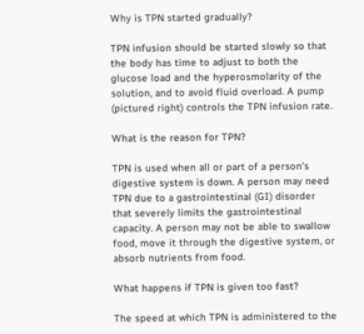Why is TPN started gradually?

TPN infusion should be started slowly so that the body has time to adjust to both the glucose load and the hyperosmolarity of the solution, and to avoid fluid overload. A pump (pictured right) controls the TPN infusion rate.

What is the reason for TPN?

TPN is used when all or part of a person’s digestive system is down. A person may need TPN due to a gastrointestinal (GI) disorder that severely limits the gastrointestinal capacity. A person may not be able to swallow food, move it through the digestive system, or absorb nutrients from food.

What happens if TPN is given too fast?

The speed at which TPN is administered to the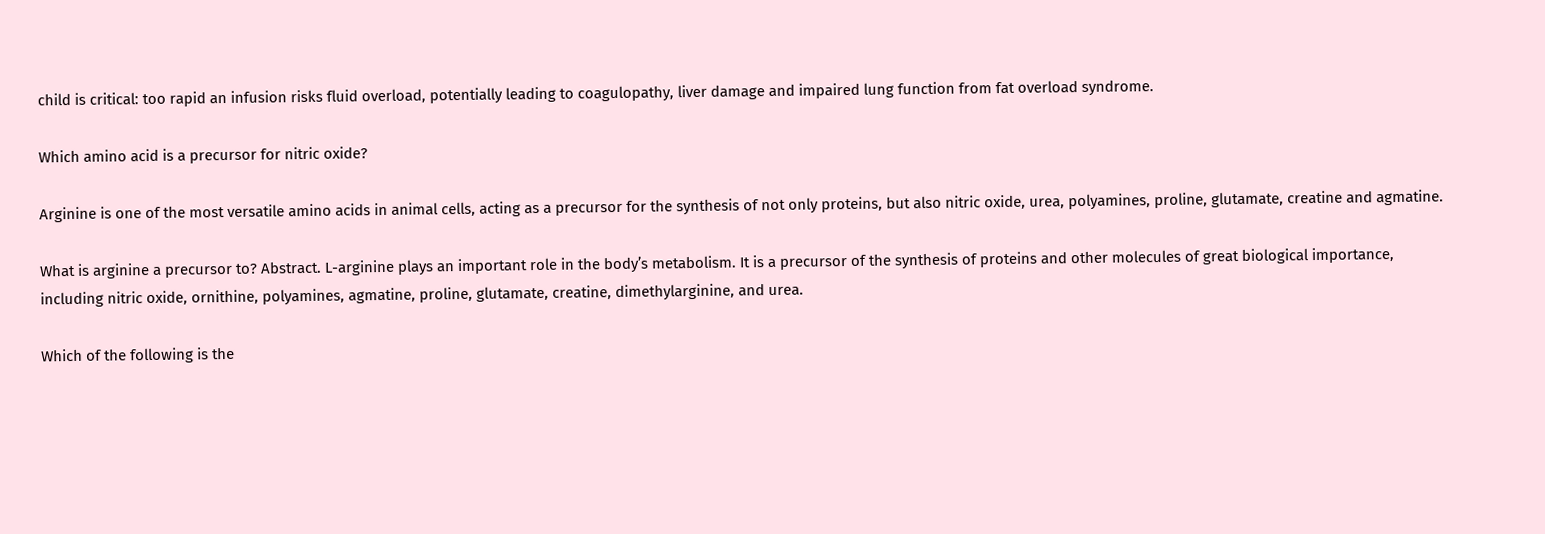child is critical: too rapid an infusion risks fluid overload, potentially leading to coagulopathy, liver damage and impaired lung function from fat overload syndrome.

Which amino acid is a precursor for nitric oxide?

Arginine is one of the most versatile amino acids in animal cells, acting as a precursor for the synthesis of not only proteins, but also nitric oxide, urea, polyamines, proline, glutamate, creatine and agmatine.

What is arginine a precursor to? Abstract. L-arginine plays an important role in the body’s metabolism. It is a precursor of the synthesis of proteins and other molecules of great biological importance, including nitric oxide, ornithine, polyamines, agmatine, proline, glutamate, creatine, dimethylarginine, and urea.

Which of the following is the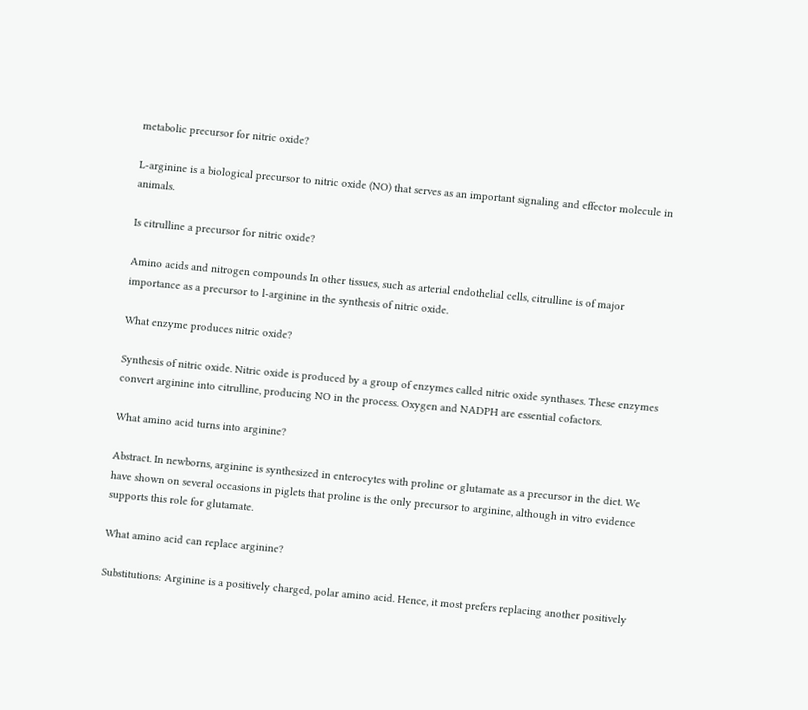metabolic precursor for nitric oxide?

L-arginine is a biological precursor to nitric oxide (NO) that serves as an important signaling and effector molecule in animals.

Is citrulline a precursor for nitric oxide?

Amino acids and nitrogen compounds In other tissues, such as arterial endothelial cells, citrulline is of major importance as a precursor to l-arginine in the synthesis of nitric oxide.

What enzyme produces nitric oxide?

Synthesis of nitric oxide. Nitric oxide is produced by a group of enzymes called nitric oxide synthases. These enzymes convert arginine into citrulline, producing NO in the process. Oxygen and NADPH are essential cofactors.

What amino acid turns into arginine?

Abstract. In newborns, arginine is synthesized in enterocytes with proline or glutamate as a precursor in the diet. We have shown on several occasions in piglets that proline is the only precursor to arginine, although in vitro evidence supports this role for glutamate.

What amino acid can replace arginine?

Substitutions: Arginine is a positively charged, polar amino acid. Hence, it most prefers replacing another positively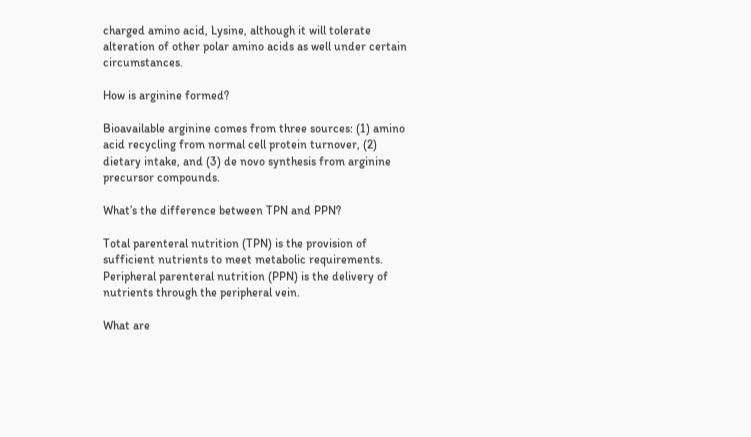charged amino acid, Lysine, although it will tolerate alteration of other polar amino acids as well under certain circumstances.

How is arginine formed?

Bioavailable arginine comes from three sources: (1) amino acid recycling from normal cell protein turnover, (2) dietary intake, and (3) de novo synthesis from arginine precursor compounds.

What’s the difference between TPN and PPN?

Total parenteral nutrition (TPN) is the provision of sufficient nutrients to meet metabolic requirements. Peripheral parenteral nutrition (PPN) is the delivery of nutrients through the peripheral vein.

What are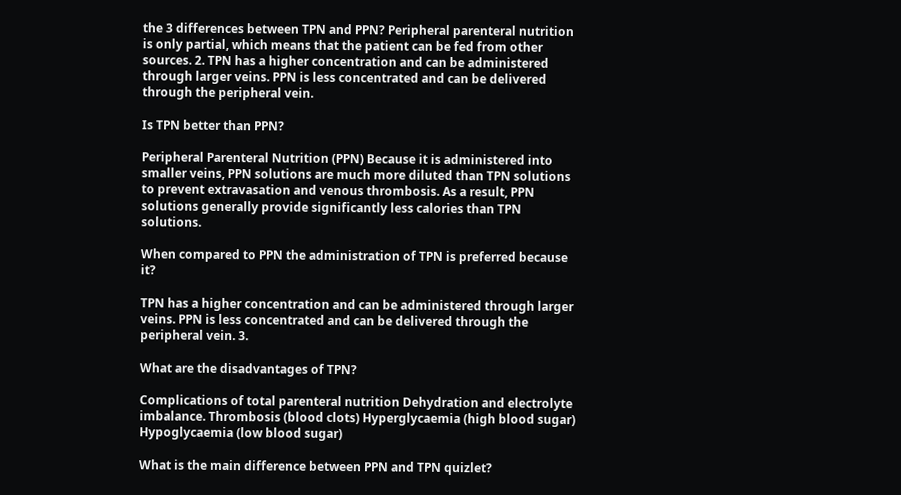the 3 differences between TPN and PPN? Peripheral parenteral nutrition is only partial, which means that the patient can be fed from other sources. 2. TPN has a higher concentration and can be administered through larger veins. PPN is less concentrated and can be delivered through the peripheral vein.

Is TPN better than PPN?

Peripheral Parenteral Nutrition (PPN) Because it is administered into smaller veins, PPN solutions are much more diluted than TPN solutions to prevent extravasation and venous thrombosis. As a result, PPN solutions generally provide significantly less calories than TPN solutions.

When compared to PPN the administration of TPN is preferred because it?

TPN has a higher concentration and can be administered through larger veins. PPN is less concentrated and can be delivered through the peripheral vein. 3.

What are the disadvantages of TPN?

Complications of total parenteral nutrition Dehydration and electrolyte imbalance. Thrombosis (blood clots) Hyperglycaemia (high blood sugar) Hypoglycaemia (low blood sugar)

What is the main difference between PPN and TPN quizlet?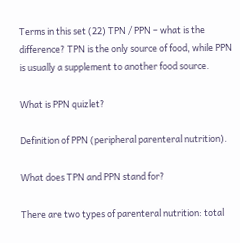Terms in this set (22) TPN / PPN – what is the difference? TPN is the only source of food, while PPN is usually a supplement to another food source.

What is PPN quizlet?

Definition of PPN (peripheral parenteral nutrition).

What does TPN and PPN stand for?

There are two types of parenteral nutrition: total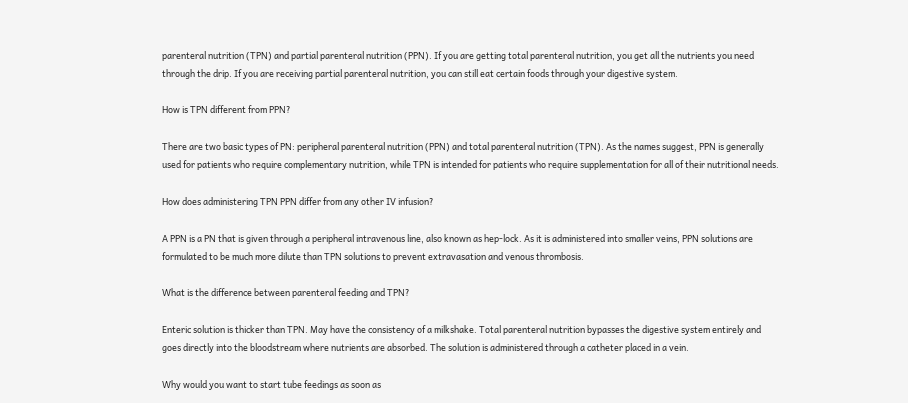parenteral nutrition (TPN) and partial parenteral nutrition (PPN). If you are getting total parenteral nutrition, you get all the nutrients you need through the drip. If you are receiving partial parenteral nutrition, you can still eat certain foods through your digestive system.

How is TPN different from PPN?

There are two basic types of PN: peripheral parenteral nutrition (PPN) and total parenteral nutrition (TPN). As the names suggest, PPN is generally used for patients who require complementary nutrition, while TPN is intended for patients who require supplementation for all of their nutritional needs.

How does administering TPN PPN differ from any other IV infusion?

A PPN is a PN that is given through a peripheral intravenous line, also known as hep-lock. As it is administered into smaller veins, PPN solutions are formulated to be much more dilute than TPN solutions to prevent extravasation and venous thrombosis.

What is the difference between parenteral feeding and TPN?

Enteric solution is thicker than TPN. May have the consistency of a milkshake. Total parenteral nutrition bypasses the digestive system entirely and goes directly into the bloodstream where nutrients are absorbed. The solution is administered through a catheter placed in a vein.

Why would you want to start tube feedings as soon as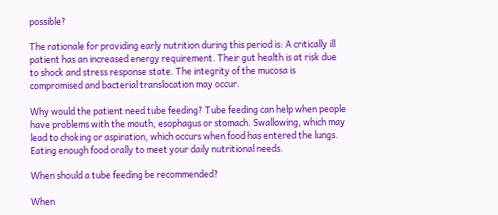possible?

The rationale for providing early nutrition during this period is: A critically ill patient has an increased energy requirement. Their gut health is at risk due to shock and stress response state. The integrity of the mucosa is compromised and bacterial translocation may occur.

Why would the patient need tube feeding? Tube feeding can help when people have problems with the mouth, esophagus or stomach. Swallowing, which may lead to choking or aspiration, which occurs when food has entered the lungs. Eating enough food orally to meet your daily nutritional needs.

When should a tube feeding be recommended?

When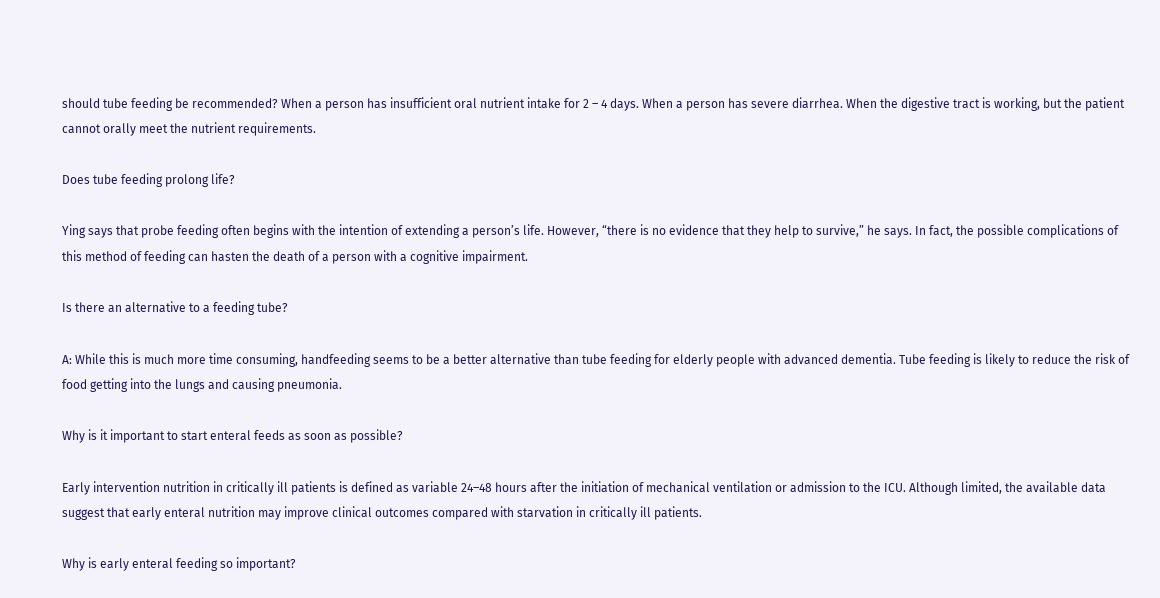should tube feeding be recommended? When a person has insufficient oral nutrient intake for 2 – 4 days. When a person has severe diarrhea. When the digestive tract is working, but the patient cannot orally meet the nutrient requirements.

Does tube feeding prolong life?

Ying says that probe feeding often begins with the intention of extending a person’s life. However, “there is no evidence that they help to survive,” he says. In fact, the possible complications of this method of feeding can hasten the death of a person with a cognitive impairment.

Is there an alternative to a feeding tube?

A: While this is much more time consuming, handfeeding seems to be a better alternative than tube feeding for elderly people with advanced dementia. Tube feeding is likely to reduce the risk of food getting into the lungs and causing pneumonia.

Why is it important to start enteral feeds as soon as possible?

Early intervention nutrition in critically ill patients is defined as variable 24–48 hours after the initiation of mechanical ventilation or admission to the ICU. Although limited, the available data suggest that early enteral nutrition may improve clinical outcomes compared with starvation in critically ill patients.

Why is early enteral feeding so important?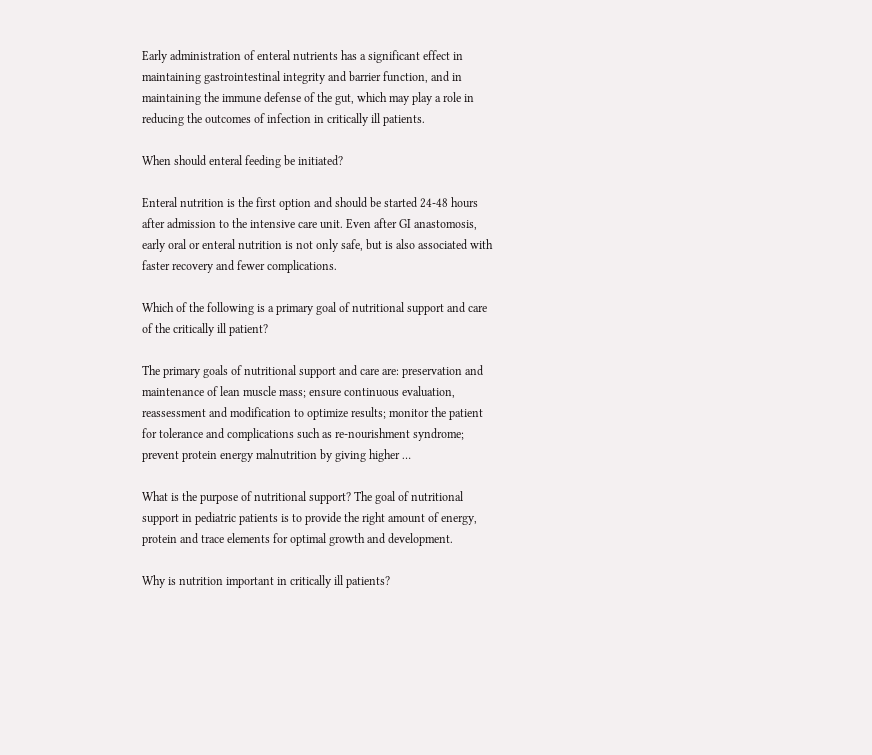Early administration of enteral nutrients has a significant effect in maintaining gastrointestinal integrity and barrier function, and in maintaining the immune defense of the gut, which may play a role in reducing the outcomes of infection in critically ill patients.

When should enteral feeding be initiated?

Enteral nutrition is the first option and should be started 24-48 hours after admission to the intensive care unit. Even after GI anastomosis, early oral or enteral nutrition is not only safe, but is also associated with faster recovery and fewer complications.

Which of the following is a primary goal of nutritional support and care of the critically ill patient?

The primary goals of nutritional support and care are: preservation and maintenance of lean muscle mass; ensure continuous evaluation, reassessment and modification to optimize results; monitor the patient for tolerance and complications such as re-nourishment syndrome; prevent protein energy malnutrition by giving higher …

What is the purpose of nutritional support? The goal of nutritional support in pediatric patients is to provide the right amount of energy, protein and trace elements for optimal growth and development.

Why is nutrition important in critically ill patients?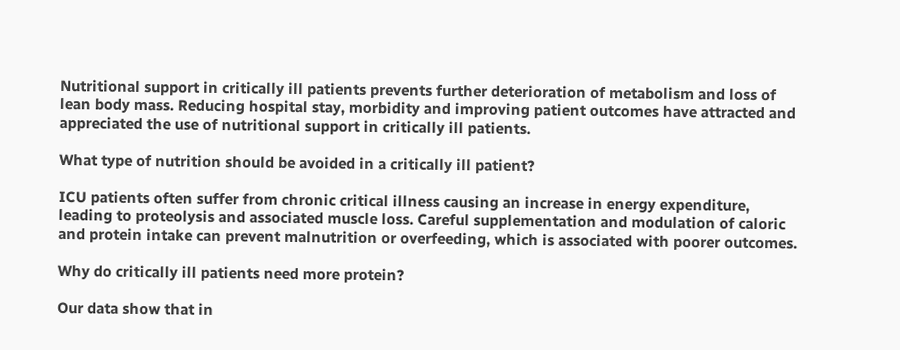Nutritional support in critically ill patients prevents further deterioration of metabolism and loss of lean body mass. Reducing hospital stay, morbidity and improving patient outcomes have attracted and appreciated the use of nutritional support in critically ill patients.

What type of nutrition should be avoided in a critically ill patient?

ICU patients often suffer from chronic critical illness causing an increase in energy expenditure, leading to proteolysis and associated muscle loss. Careful supplementation and modulation of caloric and protein intake can prevent malnutrition or overfeeding, which is associated with poorer outcomes.

Why do critically ill patients need more protein?

Our data show that in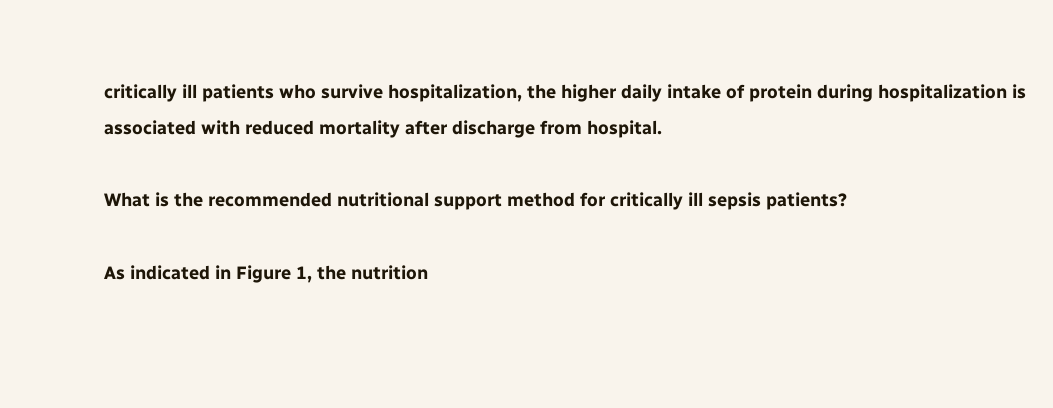critically ill patients who survive hospitalization, the higher daily intake of protein during hospitalization is associated with reduced mortality after discharge from hospital.

What is the recommended nutritional support method for critically ill sepsis patients?

As indicated in Figure 1, the nutrition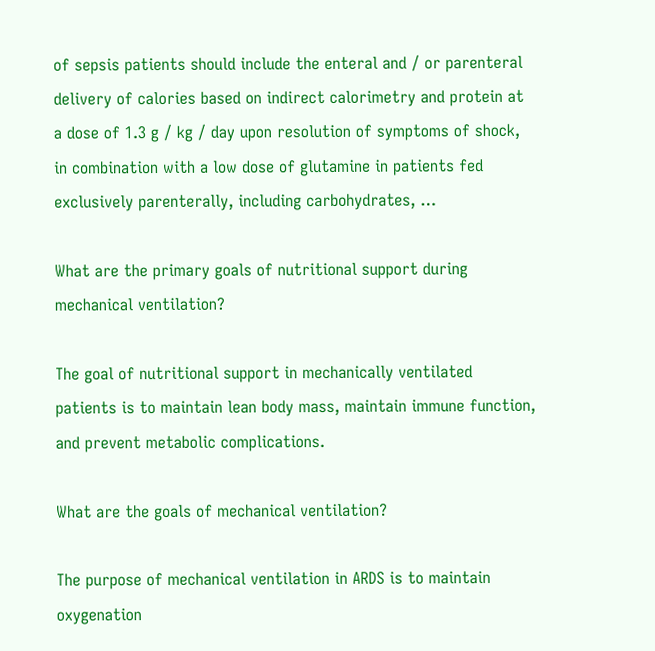of sepsis patients should include the enteral and / or parenteral delivery of calories based on indirect calorimetry and protein at a dose of 1.3 g / kg / day upon resolution of symptoms of shock, in combination with a low dose of glutamine in patients fed exclusively parenterally, including carbohydrates, …

What are the primary goals of nutritional support during mechanical ventilation?

The goal of nutritional support in mechanically ventilated patients is to maintain lean body mass, maintain immune function, and prevent metabolic complications.

What are the goals of mechanical ventilation?

The purpose of mechanical ventilation in ARDS is to maintain oxygenation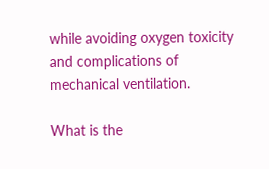while avoiding oxygen toxicity and complications of mechanical ventilation.

What is the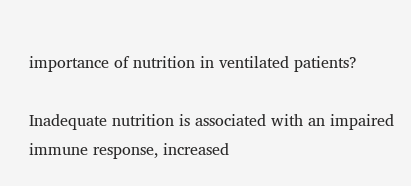importance of nutrition in ventilated patients?

Inadequate nutrition is associated with an impaired immune response, increased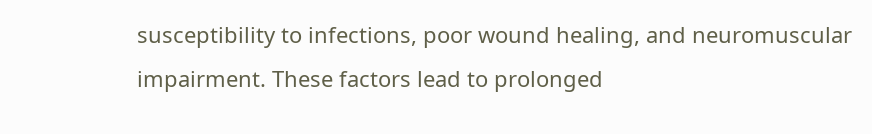susceptibility to infections, poor wound healing, and neuromuscular impairment. These factors lead to prolonged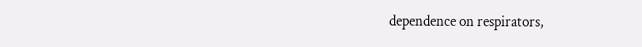dependence on respirators,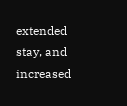extended stay, and increased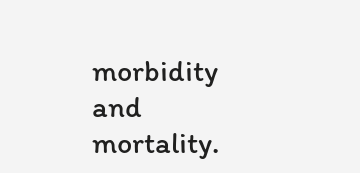morbidity and mortality.